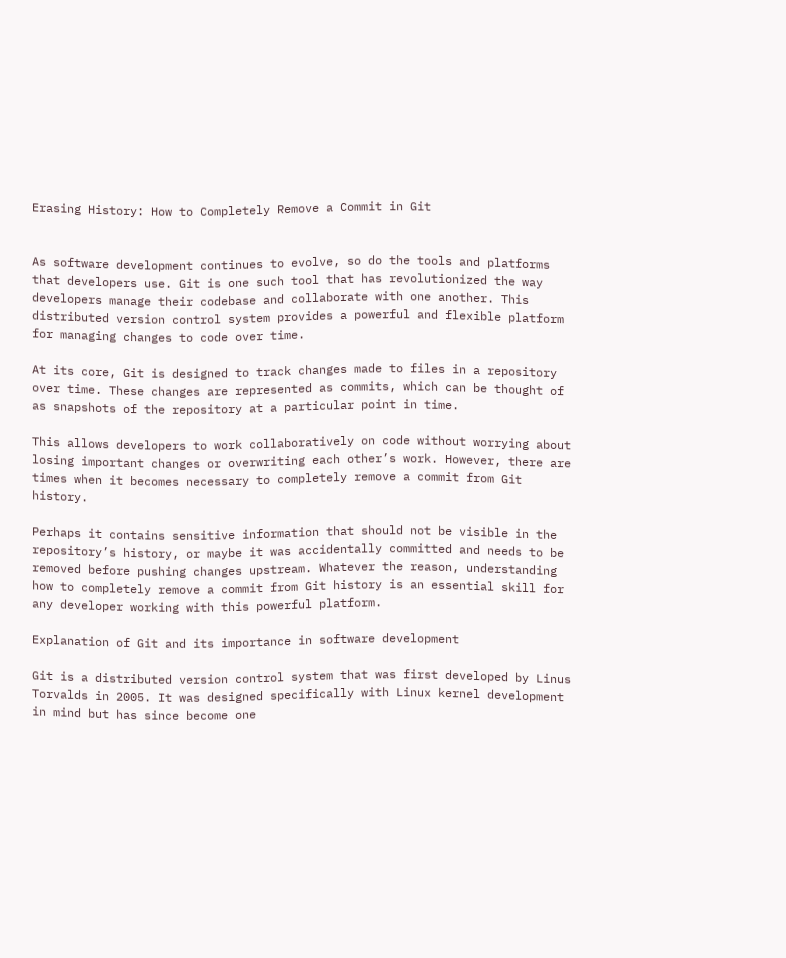Erasing History: How to Completely Remove a Commit in Git


As software development continues to evolve, so do the tools and platforms that developers use. Git is one such tool that has revolutionized the way developers manage their codebase and collaborate with one another. This distributed version control system provides a powerful and flexible platform for managing changes to code over time.

At its core, Git is designed to track changes made to files in a repository over time. These changes are represented as commits, which can be thought of as snapshots of the repository at a particular point in time.

This allows developers to work collaboratively on code without worrying about losing important changes or overwriting each other’s work. However, there are times when it becomes necessary to completely remove a commit from Git history.

Perhaps it contains sensitive information that should not be visible in the repository’s history, or maybe it was accidentally committed and needs to be removed before pushing changes upstream. Whatever the reason, understanding how to completely remove a commit from Git history is an essential skill for any developer working with this powerful platform.

Explanation of Git and its importance in software development

Git is a distributed version control system that was first developed by Linus Torvalds in 2005. It was designed specifically with Linux kernel development in mind but has since become one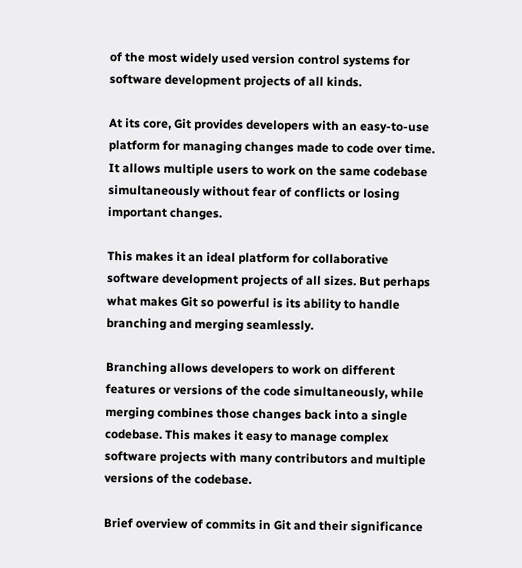of the most widely used version control systems for software development projects of all kinds.

At its core, Git provides developers with an easy-to-use platform for managing changes made to code over time. It allows multiple users to work on the same codebase simultaneously without fear of conflicts or losing important changes.

This makes it an ideal platform for collaborative software development projects of all sizes. But perhaps what makes Git so powerful is its ability to handle branching and merging seamlessly.

Branching allows developers to work on different features or versions of the code simultaneously, while merging combines those changes back into a single codebase. This makes it easy to manage complex software projects with many contributors and multiple versions of the codebase.

Brief overview of commits in Git and their significance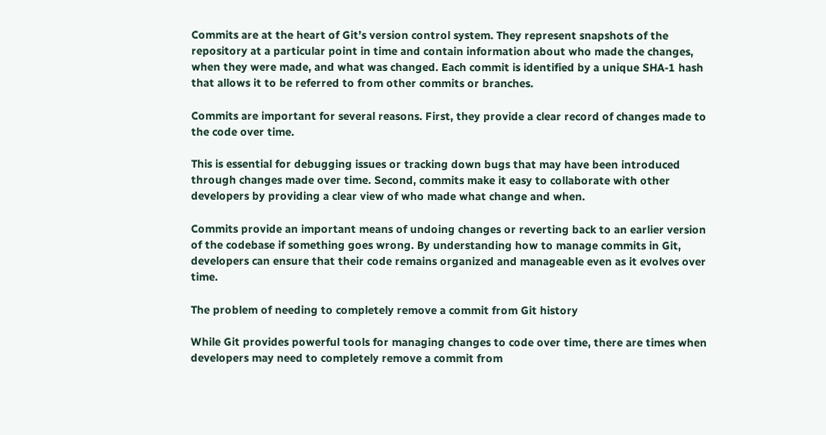Commits are at the heart of Git’s version control system. They represent snapshots of the repository at a particular point in time and contain information about who made the changes, when they were made, and what was changed. Each commit is identified by a unique SHA-1 hash that allows it to be referred to from other commits or branches.

Commits are important for several reasons. First, they provide a clear record of changes made to the code over time.

This is essential for debugging issues or tracking down bugs that may have been introduced through changes made over time. Second, commits make it easy to collaborate with other developers by providing a clear view of who made what change and when.

Commits provide an important means of undoing changes or reverting back to an earlier version of the codebase if something goes wrong. By understanding how to manage commits in Git, developers can ensure that their code remains organized and manageable even as it evolves over time.

The problem of needing to completely remove a commit from Git history

While Git provides powerful tools for managing changes to code over time, there are times when developers may need to completely remove a commit from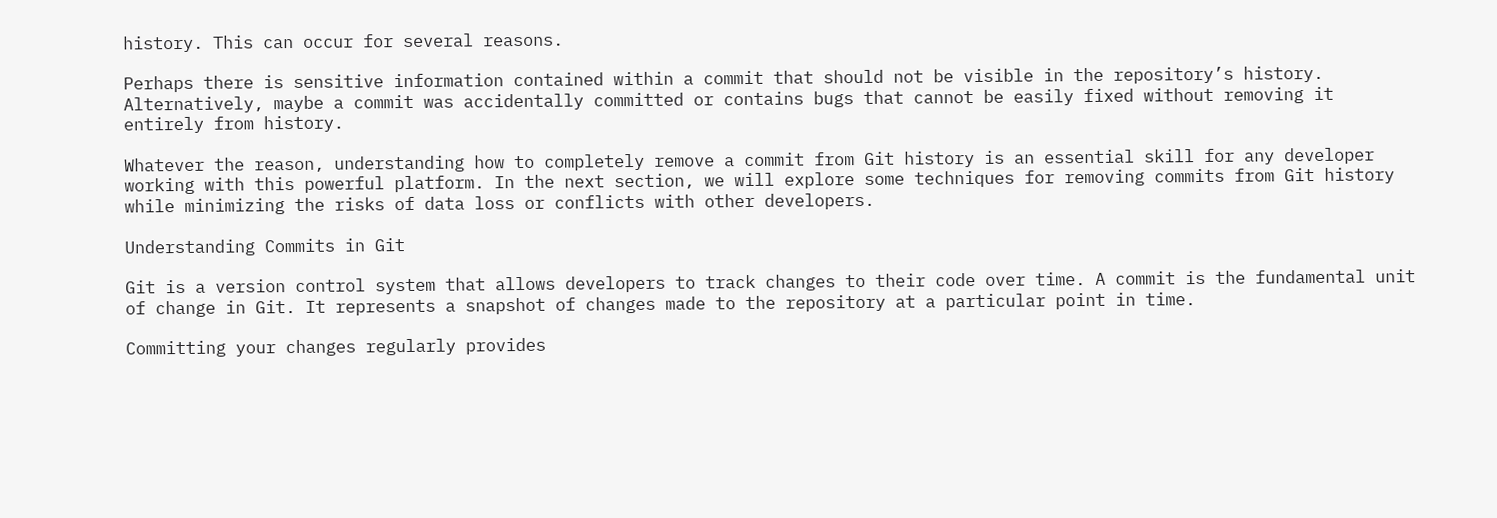history. This can occur for several reasons.

Perhaps there is sensitive information contained within a commit that should not be visible in the repository’s history. Alternatively, maybe a commit was accidentally committed or contains bugs that cannot be easily fixed without removing it entirely from history.

Whatever the reason, understanding how to completely remove a commit from Git history is an essential skill for any developer working with this powerful platform. In the next section, we will explore some techniques for removing commits from Git history while minimizing the risks of data loss or conflicts with other developers.

Understanding Commits in Git

Git is a version control system that allows developers to track changes to their code over time. A commit is the fundamental unit of change in Git. It represents a snapshot of changes made to the repository at a particular point in time.

Committing your changes regularly provides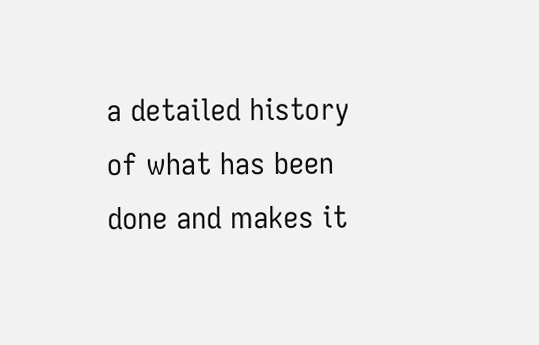a detailed history of what has been done and makes it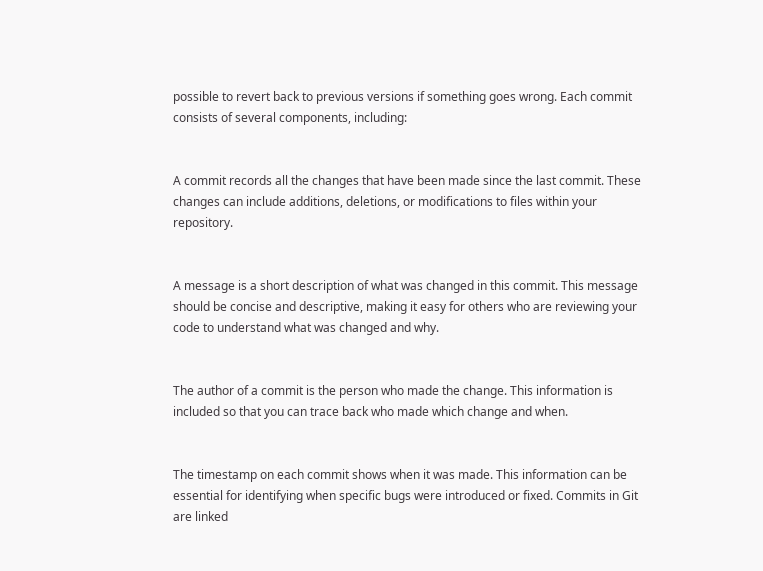possible to revert back to previous versions if something goes wrong. Each commit consists of several components, including:


A commit records all the changes that have been made since the last commit. These changes can include additions, deletions, or modifications to files within your repository.


A message is a short description of what was changed in this commit. This message should be concise and descriptive, making it easy for others who are reviewing your code to understand what was changed and why.


The author of a commit is the person who made the change. This information is included so that you can trace back who made which change and when.


The timestamp on each commit shows when it was made. This information can be essential for identifying when specific bugs were introduced or fixed. Commits in Git are linked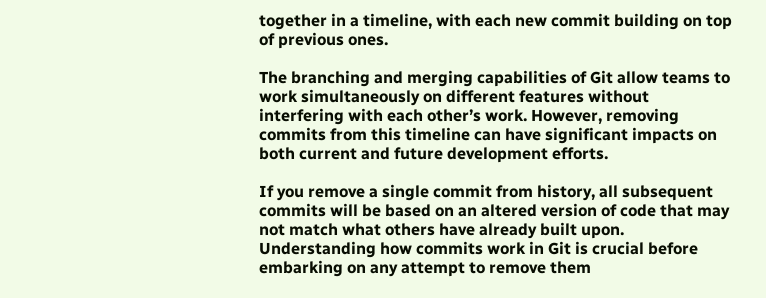together in a timeline, with each new commit building on top of previous ones.

The branching and merging capabilities of Git allow teams to work simultaneously on different features without interfering with each other’s work. However, removing commits from this timeline can have significant impacts on both current and future development efforts.

If you remove a single commit from history, all subsequent commits will be based on an altered version of code that may not match what others have already built upon. Understanding how commits work in Git is crucial before embarking on any attempt to remove them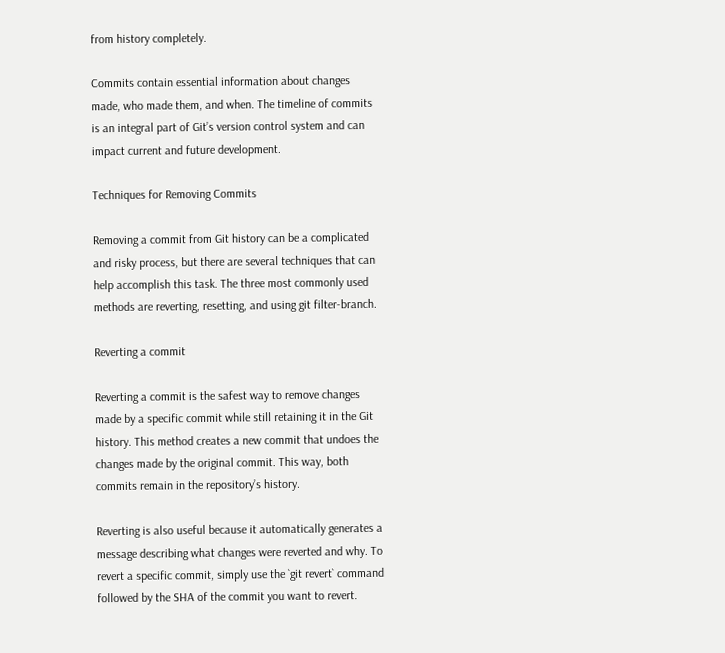from history completely.

Commits contain essential information about changes made, who made them, and when. The timeline of commits is an integral part of Git’s version control system and can impact current and future development.

Techniques for Removing Commits

Removing a commit from Git history can be a complicated and risky process, but there are several techniques that can help accomplish this task. The three most commonly used methods are reverting, resetting, and using git filter-branch.

Reverting a commit

Reverting a commit is the safest way to remove changes made by a specific commit while still retaining it in the Git history. This method creates a new commit that undoes the changes made by the original commit. This way, both commits remain in the repository’s history.

Reverting is also useful because it automatically generates a message describing what changes were reverted and why. To revert a specific commit, simply use the `git revert` command followed by the SHA of the commit you want to revert.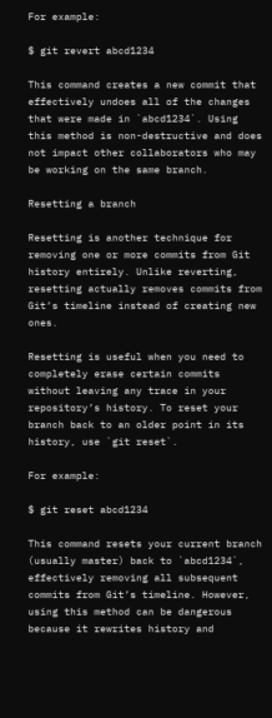For example:

$ git revert abcd1234

This command creates a new commit that effectively undoes all of the changes that were made in `abcd1234`. Using this method is non-destructive and does not impact other collaborators who may be working on the same branch.

Resetting a branch

Resetting is another technique for removing one or more commits from Git history entirely. Unlike reverting, resetting actually removes commits from Git’s timeline instead of creating new ones.

Resetting is useful when you need to completely erase certain commits without leaving any trace in your repository’s history. To reset your branch back to an older point in its history, use `git reset`.

For example:

$ git reset abcd1234

This command resets your current branch (usually master) back to `abcd1234`, effectively removing all subsequent commits from Git’s timeline. However, using this method can be dangerous because it rewrites history and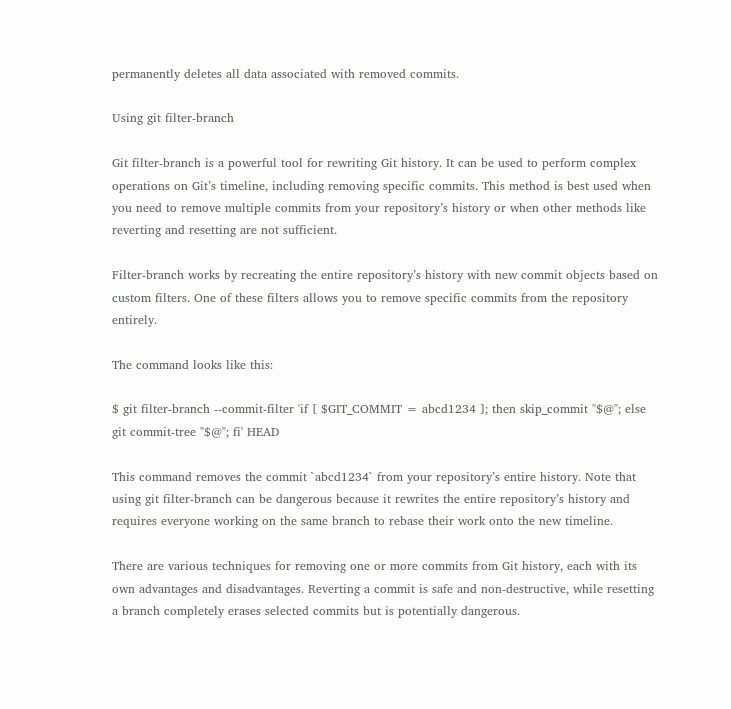permanently deletes all data associated with removed commits.

Using git filter-branch

Git filter-branch is a powerful tool for rewriting Git history. It can be used to perform complex operations on Git’s timeline, including removing specific commits. This method is best used when you need to remove multiple commits from your repository’s history or when other methods like reverting and resetting are not sufficient.

Filter-branch works by recreating the entire repository’s history with new commit objects based on custom filters. One of these filters allows you to remove specific commits from the repository entirely.

The command looks like this:

$ git filter-branch --commit-filter 'if [ $GIT_COMMIT = abcd1234 ]; then skip_commit "$@"; else git commit-tree "$@"; fi' HEAD

This command removes the commit `abcd1234` from your repository’s entire history. Note that using git filter-branch can be dangerous because it rewrites the entire repository’s history and requires everyone working on the same branch to rebase their work onto the new timeline.

There are various techniques for removing one or more commits from Git history, each with its own advantages and disadvantages. Reverting a commit is safe and non-destructive, while resetting a branch completely erases selected commits but is potentially dangerous.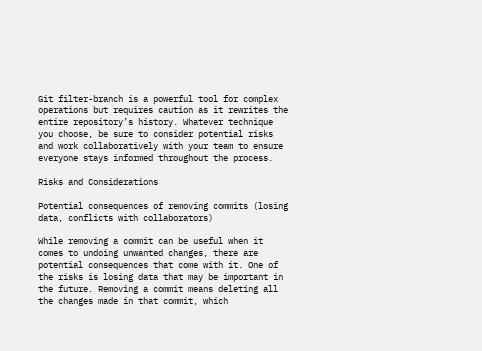Git filter-branch is a powerful tool for complex operations but requires caution as it rewrites the entire repository’s history. Whatever technique you choose, be sure to consider potential risks and work collaboratively with your team to ensure everyone stays informed throughout the process.

Risks and Considerations

Potential consequences of removing commits (losing data, conflicts with collaborators)

While removing a commit can be useful when it comes to undoing unwanted changes, there are potential consequences that come with it. One of the risks is losing data that may be important in the future. Removing a commit means deleting all the changes made in that commit, which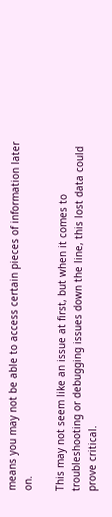means you may not be able to access certain pieces of information later on.

This may not seem like an issue at first, but when it comes to troubleshooting or debugging issues down the line, this lost data could prove critical.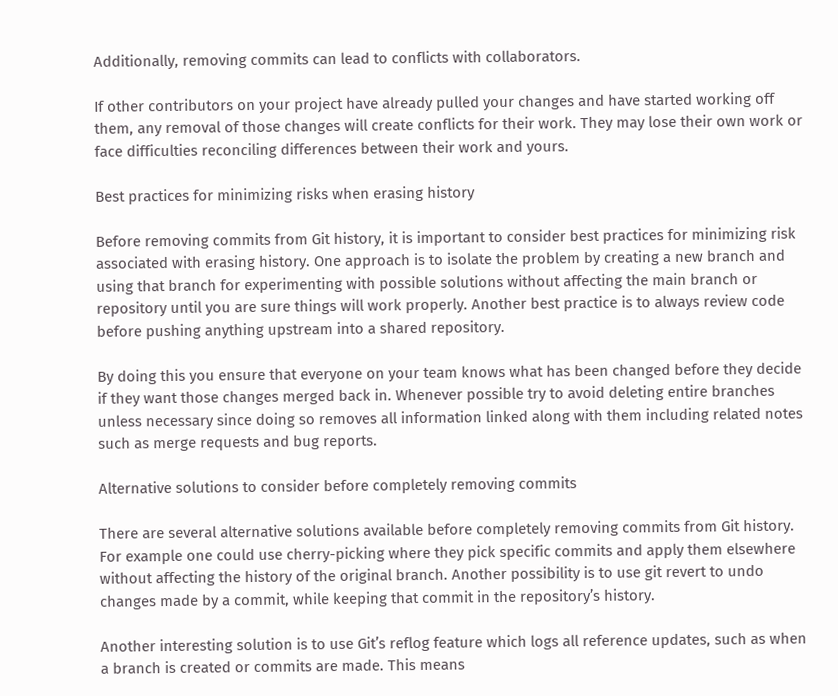Additionally, removing commits can lead to conflicts with collaborators.

If other contributors on your project have already pulled your changes and have started working off them, any removal of those changes will create conflicts for their work. They may lose their own work or face difficulties reconciling differences between their work and yours.

Best practices for minimizing risks when erasing history

Before removing commits from Git history, it is important to consider best practices for minimizing risk associated with erasing history. One approach is to isolate the problem by creating a new branch and using that branch for experimenting with possible solutions without affecting the main branch or repository until you are sure things will work properly. Another best practice is to always review code before pushing anything upstream into a shared repository.

By doing this you ensure that everyone on your team knows what has been changed before they decide if they want those changes merged back in. Whenever possible try to avoid deleting entire branches unless necessary since doing so removes all information linked along with them including related notes such as merge requests and bug reports.

Alternative solutions to consider before completely removing commits

There are several alternative solutions available before completely removing commits from Git history. For example one could use cherry-picking where they pick specific commits and apply them elsewhere without affecting the history of the original branch. Another possibility is to use git revert to undo changes made by a commit, while keeping that commit in the repository’s history.

Another interesting solution is to use Git’s reflog feature which logs all reference updates, such as when a branch is created or commits are made. This means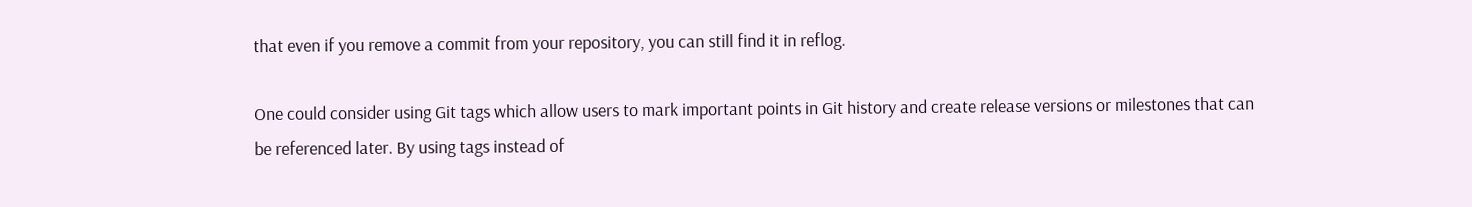that even if you remove a commit from your repository, you can still find it in reflog.

One could consider using Git tags which allow users to mark important points in Git history and create release versions or milestones that can be referenced later. By using tags instead of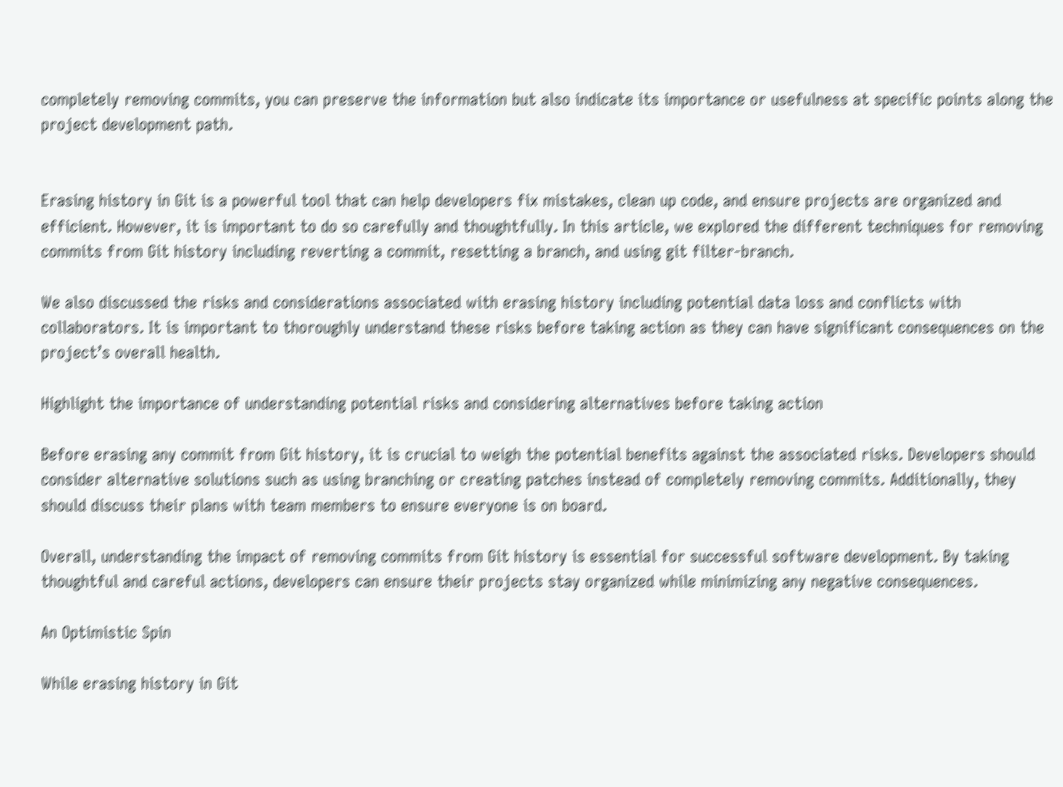completely removing commits, you can preserve the information but also indicate its importance or usefulness at specific points along the project development path.


Erasing history in Git is a powerful tool that can help developers fix mistakes, clean up code, and ensure projects are organized and efficient. However, it is important to do so carefully and thoughtfully. In this article, we explored the different techniques for removing commits from Git history including reverting a commit, resetting a branch, and using git filter-branch.

We also discussed the risks and considerations associated with erasing history including potential data loss and conflicts with collaborators. It is important to thoroughly understand these risks before taking action as they can have significant consequences on the project’s overall health.

Highlight the importance of understanding potential risks and considering alternatives before taking action

Before erasing any commit from Git history, it is crucial to weigh the potential benefits against the associated risks. Developers should consider alternative solutions such as using branching or creating patches instead of completely removing commits. Additionally, they should discuss their plans with team members to ensure everyone is on board.

Overall, understanding the impact of removing commits from Git history is essential for successful software development. By taking thoughtful and careful actions, developers can ensure their projects stay organized while minimizing any negative consequences.

An Optimistic Spin

While erasing history in Git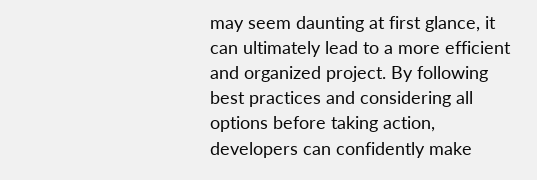may seem daunting at first glance, it can ultimately lead to a more efficient and organized project. By following best practices and considering all options before taking action, developers can confidently make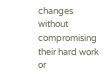changes without compromising their hard work or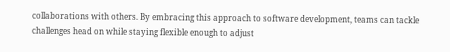collaborations with others. By embracing this approach to software development, teams can tackle challenges head on while staying flexible enough to adjust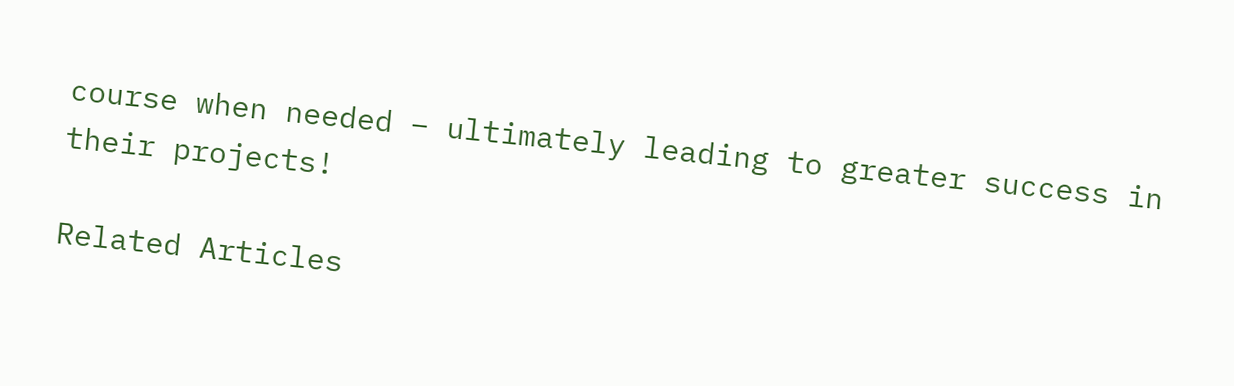course when needed – ultimately leading to greater success in their projects!

Related Articles